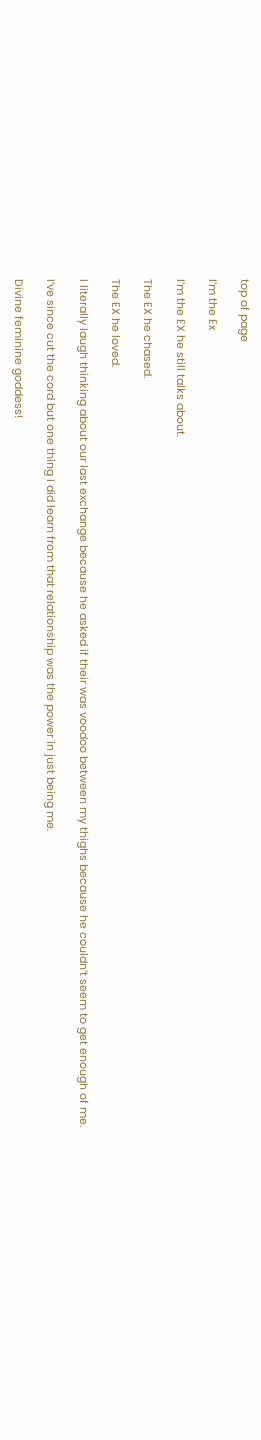top of page

I’m the Ex

I’m the EX he still talks about.

The EX he chased.

The EX he loved.

I literally laugh thinking about our last exchange because he asked if their was voodoo between my thighs because he couldn’t seem to get enough of me.

I’ve since cut the cord but one thing I did learn from that relationship was the power in just being me.

Divine feminine goddess!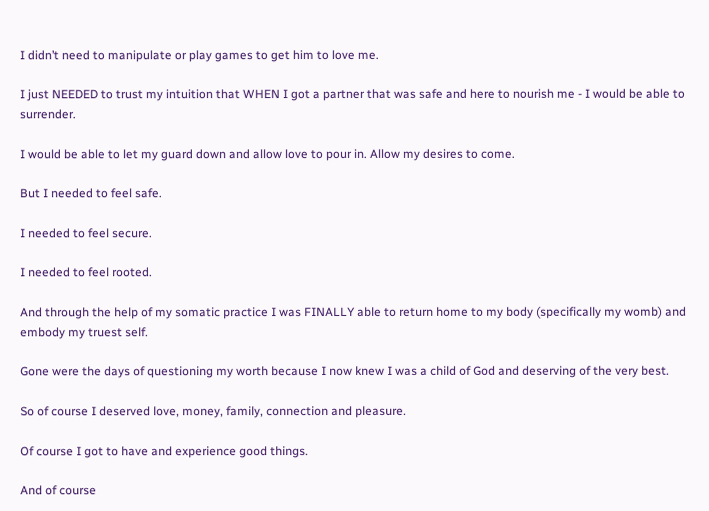I didn’t need to manipulate or play games to get him to love me.

I just NEEDED to trust my intuition that WHEN I got a partner that was safe and here to nourish me - I would be able to surrender.

I would be able to let my guard down and allow love to pour in. Allow my desires to come.

But I needed to feel safe.

I needed to feel secure.

I needed to feel rooted.

And through the help of my somatic practice I was FINALLY able to return home to my body (specifically my womb) and embody my truest self.

Gone were the days of questioning my worth because I now knew I was a child of God and deserving of the very best.

So of course I deserved love, money, family, connection and pleasure.

Of course I got to have and experience good things.

And of course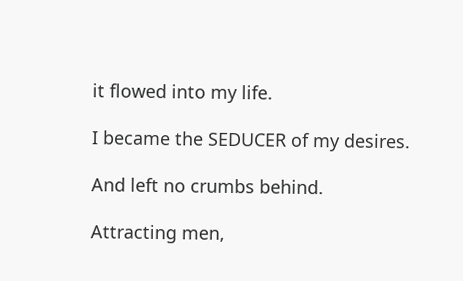it flowed into my life.

I became the SEDUCER of my desires.

And left no crumbs behind.

Attracting men,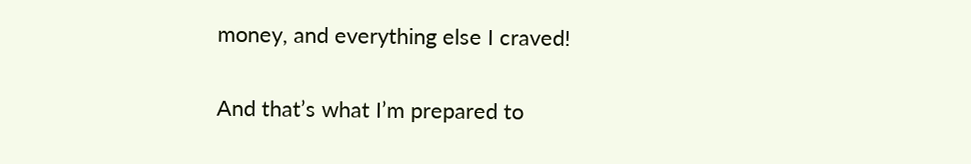money, and everything else I craved!

And that’s what I’m prepared to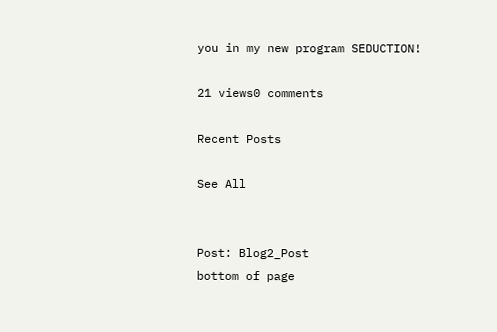you in my new program SEDUCTION!

21 views0 comments

Recent Posts

See All


Post: Blog2_Post
bottom of page